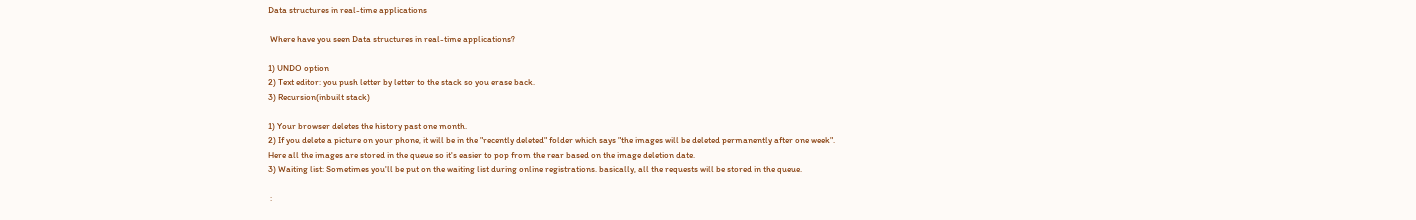Data structures in real-time applications

 Where have you seen Data structures in real-time applications?

1) UNDO option
2) Text editor: you push letter by letter to the stack so you erase back.
3) Recursion(inbuilt stack)

1) Your browser deletes the history past one month.
2) If you delete a picture on your phone, it will be in the "recently deleted" folder which says "the images will be deleted permanently after one week".
Here all the images are stored in the queue so it's easier to pop from the rear based on the image deletion date.
3) Waiting list: Sometimes you'll be put on the waiting list during online registrations. basically, all the requests will be stored in the queue.

 :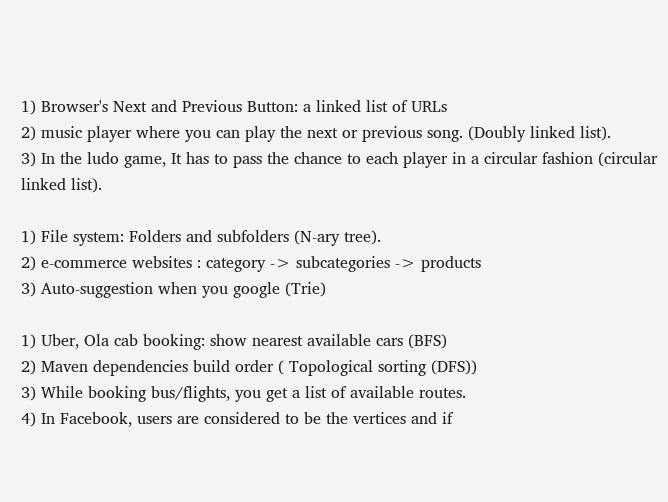1) Browser's Next and Previous Button: a linked list of URLs
2) music player where you can play the next or previous song. (Doubly linked list).
3) In the ludo game, It has to pass the chance to each player in a circular fashion (circular linked list).

1) File system: Folders and subfolders (N-ary tree).
2) e-commerce websites : category -> subcategories -> products
3) Auto-suggestion when you google (Trie)

1) Uber, Ola cab booking: show nearest available cars (BFS)
2) Maven dependencies build order ( Topological sorting (DFS))
3) While booking bus/flights, you get a list of available routes.
4) In Facebook, users are considered to be the vertices and if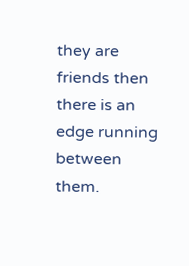they are friends then there is an edge running between them.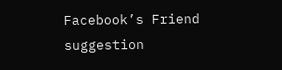Facebook’s Friend suggestion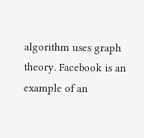algorithm uses graph theory. Facebook is an example of an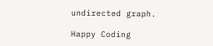undirected graph.

Happy Coding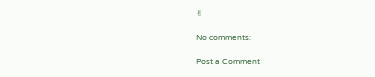✌

No comments:

Post a Comment